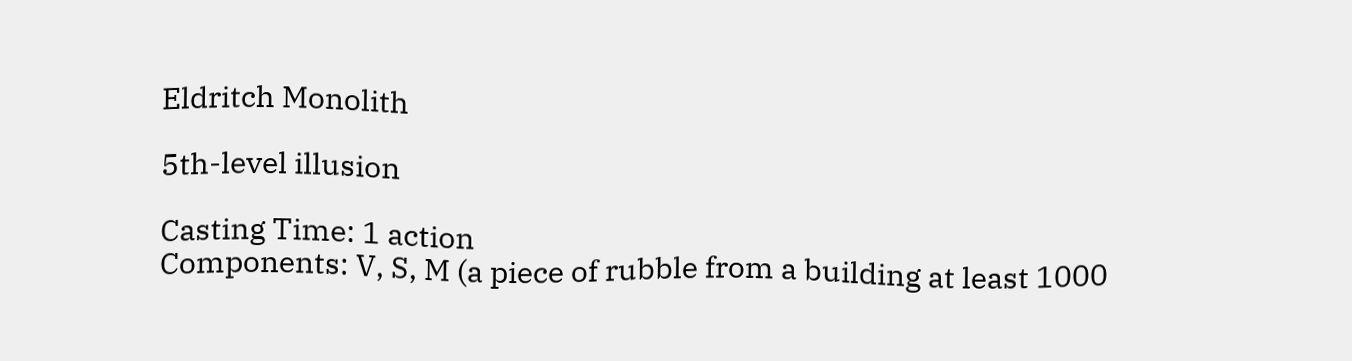Eldritch Monolith

5th-level illusion

Casting Time: 1 action
Components: V, S, M (a piece of rubble from a building at least 1000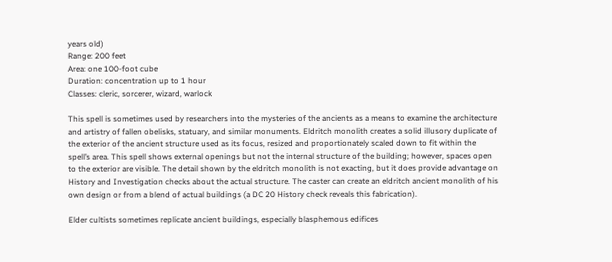years old)
Range: 200 feet
Area: one 100-foot cube
Duration: concentration up to 1 hour
Classes: cleric, sorcerer, wizard, warlock

This spell is sometimes used by researchers into the mysteries of the ancients as a means to examine the architecture and artistry of fallen obelisks, statuary, and similar monuments. Eldritch monolith creates a solid illusory duplicate of the exterior of the ancient structure used as its focus, resized and proportionately scaled down to fit within the spell’s area. This spell shows external openings but not the internal structure of the building; however, spaces open to the exterior are visible. The detail shown by the eldritch monolith is not exacting, but it does provide advantage on History and Investigation checks about the actual structure. The caster can create an eldritch ancient monolith of his own design or from a blend of actual buildings (a DC 20 History check reveals this fabrication).

Elder cultists sometimes replicate ancient buildings, especially blasphemous edifices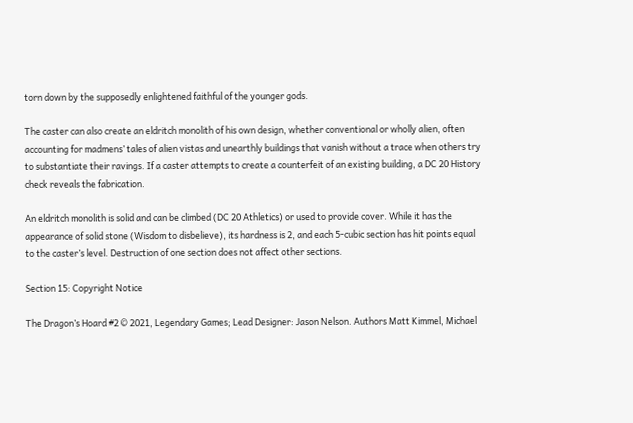torn down by the supposedly enlightened faithful of the younger gods.

The caster can also create an eldritch monolith of his own design, whether conventional or wholly alien, often accounting for madmens’ tales of alien vistas and unearthly buildings that vanish without a trace when others try to substantiate their ravings. If a caster attempts to create a counterfeit of an existing building, a DC 20 History check reveals the fabrication.

An eldritch monolith is solid and can be climbed (DC 20 Athletics) or used to provide cover. While it has the appearance of solid stone (Wisdom to disbelieve), its hardness is 2, and each 5-cubic section has hit points equal to the caster’s level. Destruction of one section does not affect other sections.

Section 15: Copyright Notice

The Dragon’s Hoard #2 © 2021, Legendary Games; Lead Designer: Jason Nelson. Authors Matt Kimmel, Michael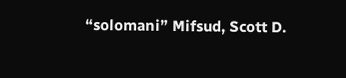“solomani” Mifsud, Scott D.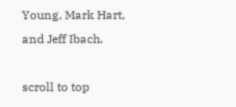Young, Mark Hart, and Jeff Ibach.

scroll to top